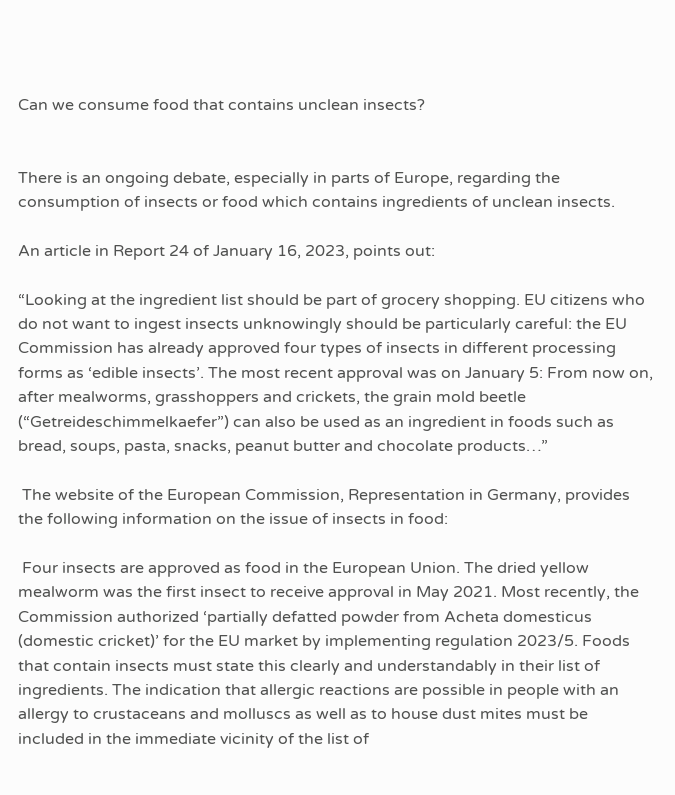Can we consume food that contains unclean insects?


There is an ongoing debate, especially in parts of Europe, regarding the consumption of insects or food which contains ingredients of unclean insects.

An article in Report 24 of January 16, 2023, points out:

“Looking at the ingredient list should be part of grocery shopping. EU citizens who do not want to ingest insects unknowingly should be particularly careful: the EU Commission has already approved four types of insects in different processing forms as ‘edible insects’. The most recent approval was on January 5: From now on, after mealworms, grasshoppers and crickets, the grain mold beetle (“Getreideschimmelkaefer”) can also be used as an ingredient in foods such as bread, soups, pasta, snacks, peanut butter and chocolate products…”

 The website of the European Commission, Representation in Germany, provides the following information on the issue of insects in food:

 Four insects are approved as food in the European Union. The dried yellow mealworm was the first insect to receive approval in May 2021. Most recently, the Commission authorized ‘partially defatted powder from Acheta domesticus (domestic cricket)’ for the EU market by implementing regulation 2023/5. Foods that contain insects must state this clearly and understandably in their list of ingredients. The indication that allergic reactions are possible in people with an allergy to crustaceans and molluscs as well as to house dust mites must be included in the immediate vicinity of the list of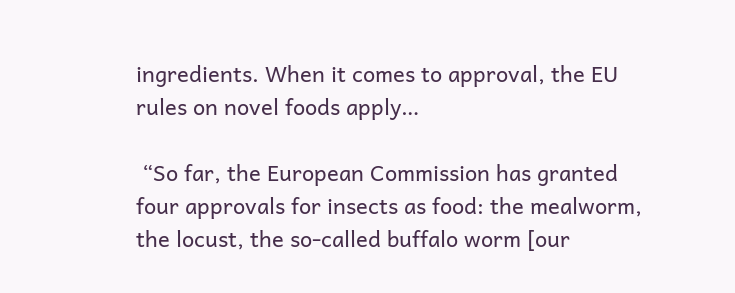ingredients. When it comes to approval, the EU rules on novel foods apply…

 “So far, the European Commission has granted four approvals for insects as food: the mealworm, the locust, the so-called buffalo worm [our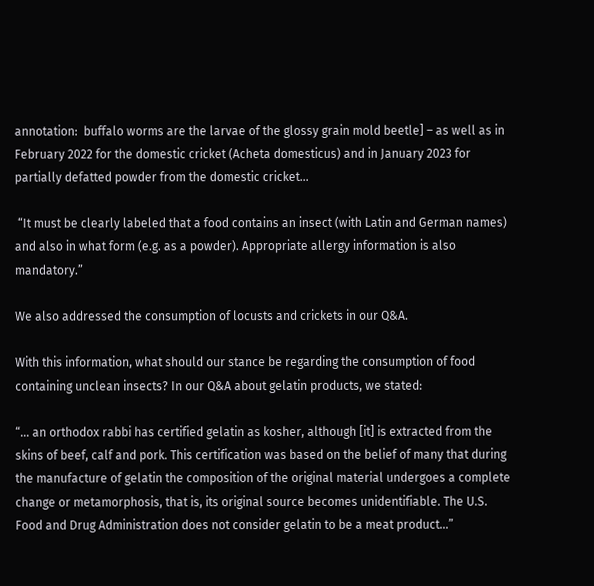annotation:  buffalo worms are the larvae of the glossy grain mold beetle] – as well as in February 2022 for the domestic cricket (Acheta domesticus) and in January 2023 for partially defatted powder from the domestic cricket…

 “It must be clearly labeled that a food contains an insect (with Latin and German names) and also in what form (e.g. as a powder). Appropriate allergy information is also mandatory.”

We also addressed the consumption of locusts and crickets in our Q&A.

With this information, what should our stance be regarding the consumption of food containing unclean insects? In our Q&A about gelatin products, we stated:

“… an orthodox rabbi has certified gelatin as kosher, although [it] is extracted from the skins of beef, calf and pork. This certification was based on the belief of many that during the manufacture of gelatin the composition of the original material undergoes a complete change or metamorphosis, that is, its original source becomes unidentifiable. The U.S. Food and Drug Administration does not consider gelatin to be a meat product…”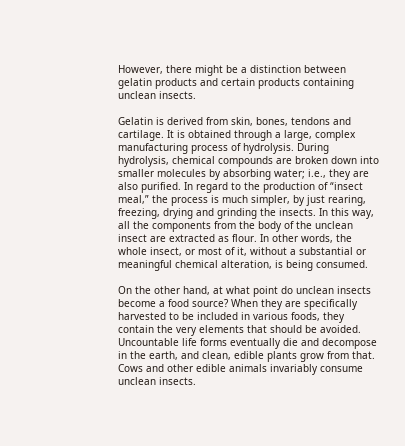However, there might be a distinction between gelatin products and certain products containing unclean insects.

Gelatin is derived from skin, bones, tendons and cartilage. It is obtained through a large, complex manufacturing process of hydrolysis. During hydrolysis, chemical compounds are broken down into smaller molecules by absorbing water; i.e., they are also purified. In regard to the production of “insect meal,” the process is much simpler, by just rearing, freezing, drying and grinding the insects. In this way, all the components from the body of the unclean insect are extracted as flour. In other words, the whole insect, or most of it, without a substantial or meaningful chemical alteration, is being consumed.

On the other hand, at what point do unclean insects become a food source? When they are specifically harvested to be included in various foods, they contain the very elements that should be avoided. Uncountable life forms eventually die and decompose in the earth, and clean, edible plants grow from that. Cows and other edible animals invariably consume unclean insects.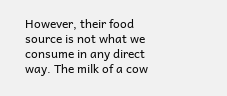However, their food source is not what we consume in any direct way. The milk of a cow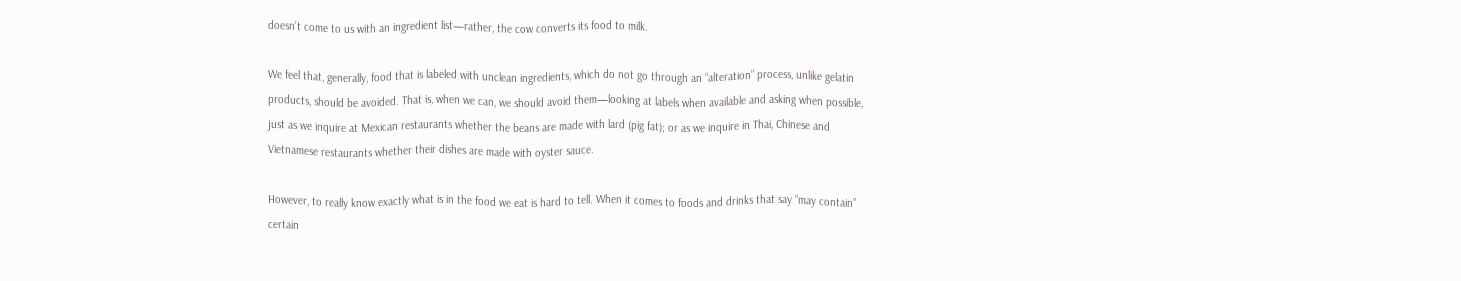doesn’t come to us with an ingredient list—rather, the cow converts its food to milk.

We feel that, generally, food that is labeled with unclean ingredients, which do not go through an “alteration” process, unlike gelatin products, should be avoided. That is, when we can, we should avoid them—looking at labels when available and asking when possible, just as we inquire at Mexican restaurants whether the beans are made with lard (pig fat); or as we inquire in Thai, Chinese and Vietnamese restaurants whether their dishes are made with oyster sauce.

However, to really know exactly what is in the food we eat is hard to tell. When it comes to foods and drinks that say “may contain” certain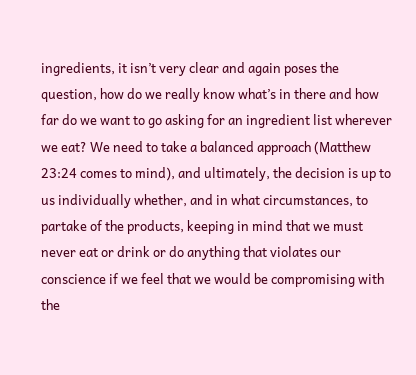ingredients, it isn’t very clear and again poses the question, how do we really know what’s in there and how far do we want to go asking for an ingredient list wherever we eat? We need to take a balanced approach (Matthew 23:24 comes to mind), and ultimately, the decision is up to us individually whether, and in what circumstances, to partake of the products, keeping in mind that we must never eat or drink or do anything that violates our conscience if we feel that we would be compromising with the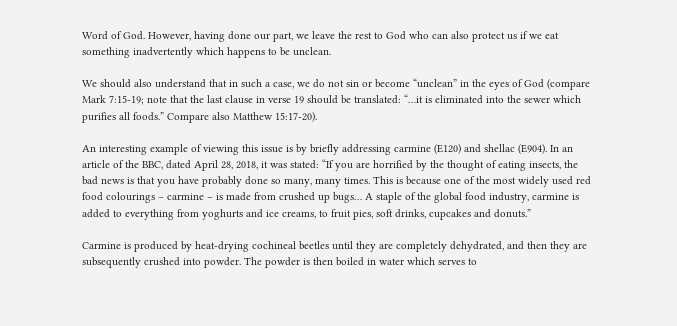Word of God. However, having done our part, we leave the rest to God who can also protect us if we eat something inadvertently which happens to be unclean.

We should also understand that in such a case, we do not sin or become “unclean” in the eyes of God (compare Mark 7:15-19; note that the last clause in verse 19 should be translated: “…it is eliminated into the sewer which purifies all foods.” Compare also Matthew 15:17-20).

An interesting example of viewing this issue is by briefly addressing carmine (E120) and shellac (E904). In an article of the BBC, dated April 28, 2018, it was stated: “If you are horrified by the thought of eating insects, the bad news is that you have probably done so many, many times. This is because one of the most widely used red food colourings – carmine – is made from crushed up bugs… A staple of the global food industry, carmine is added to everything from yoghurts and ice creams, to fruit pies, soft drinks, cupcakes and donuts.”

Carmine is produced by heat-drying cochineal beetles until they are completely dehydrated, and then they are subsequently crushed into powder. The powder is then boiled in water which serves to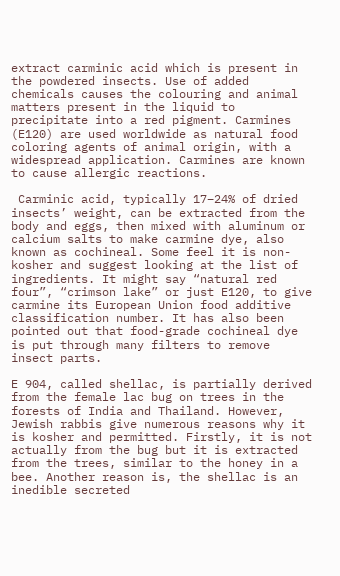extract carminic acid which is present in the powdered insects. Use of added chemicals causes the colouring and animal matters present in the liquid to precipitate into a red pigment. Carmines (E120) are used worldwide as natural food coloring agents of animal origin, with a widespread application. Carmines are known to cause allergic reactions.

 Carminic acid, typically 17–24% of dried insects’ weight, can be extracted from the body and eggs, then mixed with aluminum or calcium salts to make carmine dye, also known as cochineal. Some feel it is non-kosher and suggest looking at the list of ingredients. It might say “natural red four”, “crimson lake” or just E120, to give carmine its European Union food additive classification number. It has also been pointed out that food-grade cochineal dye is put through many filters to remove insect parts.

E 904, called shellac, is partially derived from the female lac bug on trees in the forests of India and Thailand. However, Jewish rabbis give numerous reasons why it is kosher and permitted. Firstly, it is not actually from the bug but it is extracted from the trees, similar to the honey in a bee. Another reason is, the shellac is an inedible secreted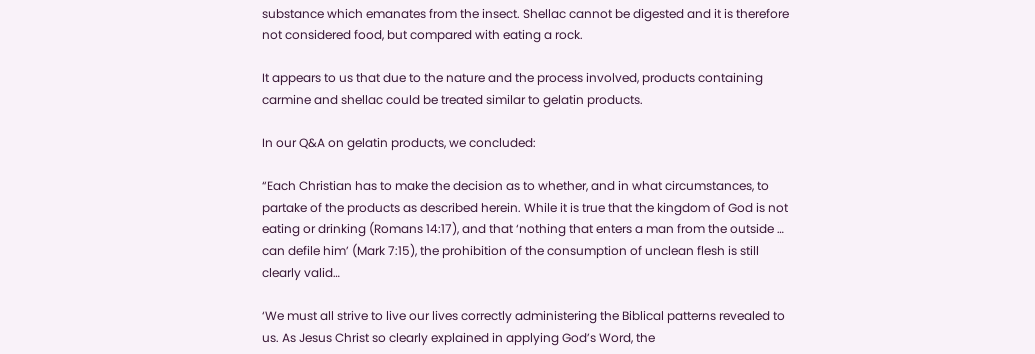substance which emanates from the insect. Shellac cannot be digested and it is therefore not considered food, but compared with eating a rock.

It appears to us that due to the nature and the process involved, products containing carmine and shellac could be treated similar to gelatin products.

In our Q&A on gelatin products, we concluded:

“Each Christian has to make the decision as to whether, and in what circumstances, to partake of the products as described herein. While it is true that the kingdom of God is not eating or drinking (Romans 14:17), and that ‘nothing that enters a man from the outside … can defile him’ (Mark 7:15), the prohibition of the consumption of unclean flesh is still clearly valid…

‘We must all strive to live our lives correctly administering the Biblical patterns revealed to us. As Jesus Christ so clearly explained in applying God’s Word, the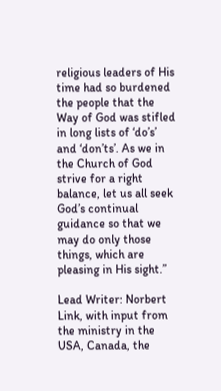religious leaders of His time had so burdened the people that the Way of God was stifled in long lists of ‘do’s’ and ‘don’ts’. As we in the Church of God strive for a right balance, let us all seek God’s continual guidance so that we may do only those things, which are pleasing in His sight.”

Lead Writer: Norbert Link, with input from the ministry in the USA, Canada, the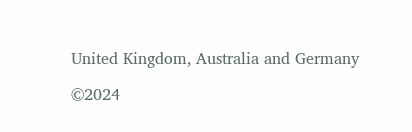United Kingdom, Australia and Germany

©2024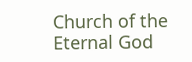Church of the Eternal God